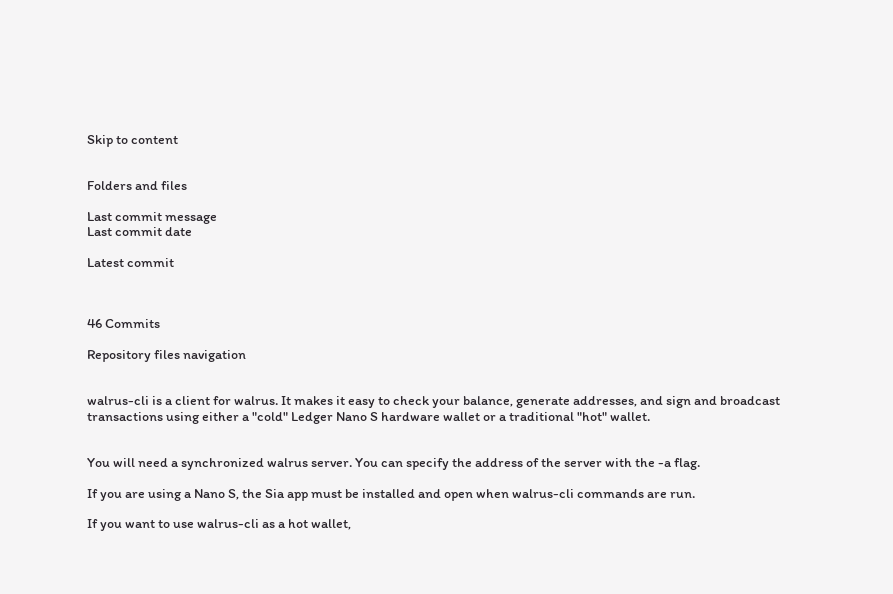Skip to content


Folders and files

Last commit message
Last commit date

Latest commit



46 Commits

Repository files navigation


walrus-cli is a client for walrus. It makes it easy to check your balance, generate addresses, and sign and broadcast transactions using either a "cold" Ledger Nano S hardware wallet or a traditional "hot" wallet.


You will need a synchronized walrus server. You can specify the address of the server with the -a flag.

If you are using a Nano S, the Sia app must be installed and open when walrus-cli commands are run.

If you want to use walrus-cli as a hot wallet,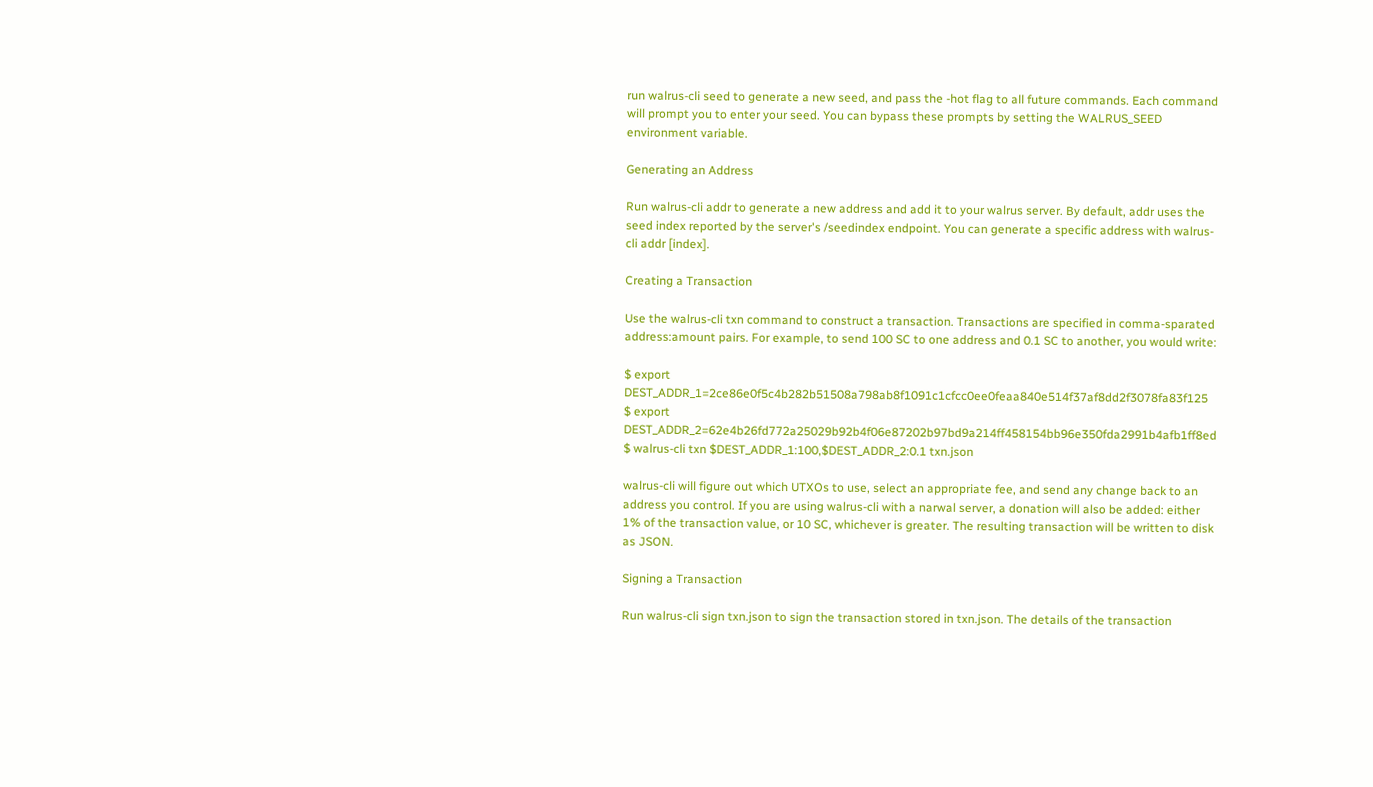run walrus-cli seed to generate a new seed, and pass the -hot flag to all future commands. Each command will prompt you to enter your seed. You can bypass these prompts by setting the WALRUS_SEED environment variable.

Generating an Address

Run walrus-cli addr to generate a new address and add it to your walrus server. By default, addr uses the seed index reported by the server's /seedindex endpoint. You can generate a specific address with walrus-cli addr [index].

Creating a Transaction

Use the walrus-cli txn command to construct a transaction. Transactions are specified in comma-sparated address:amount pairs. For example, to send 100 SC to one address and 0.1 SC to another, you would write:

$ export DEST_ADDR_1=2ce86e0f5c4b282b51508a798ab8f1091c1cfcc0ee0feaa840e514f37af8dd2f3078fa83f125
$ export DEST_ADDR_2=62e4b26fd772a25029b92b4f06e87202b97bd9a214ff458154bb96e350fda2991b4afb1ff8ed
$ walrus-cli txn $DEST_ADDR_1:100,$DEST_ADDR_2:0.1 txn.json

walrus-cli will figure out which UTXOs to use, select an appropriate fee, and send any change back to an address you control. If you are using walrus-cli with a narwal server, a donation will also be added: either 1% of the transaction value, or 10 SC, whichever is greater. The resulting transaction will be written to disk as JSON.

Signing a Transaction

Run walrus-cli sign txn.json to sign the transaction stored in txn.json. The details of the transaction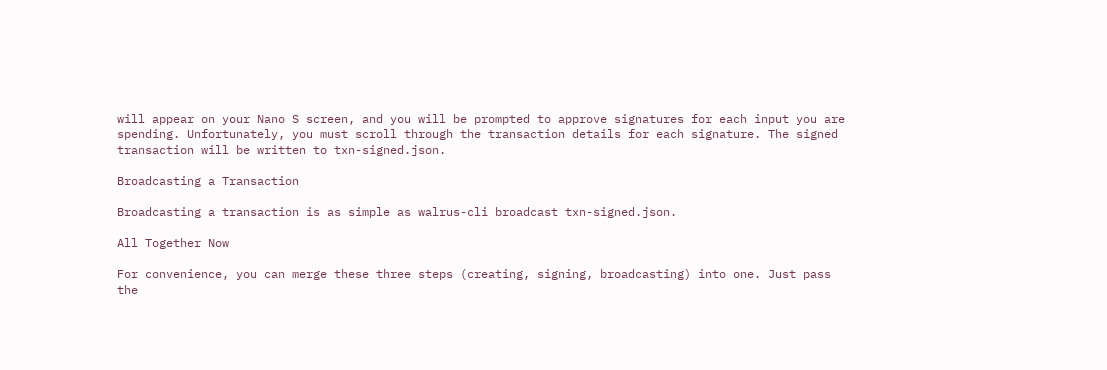will appear on your Nano S screen, and you will be prompted to approve signatures for each input you are spending. Unfortunately, you must scroll through the transaction details for each signature. The signed transaction will be written to txn-signed.json.

Broadcasting a Transaction

Broadcasting a transaction is as simple as walrus-cli broadcast txn-signed.json.

All Together Now

For convenience, you can merge these three steps (creating, signing, broadcasting) into one. Just pass the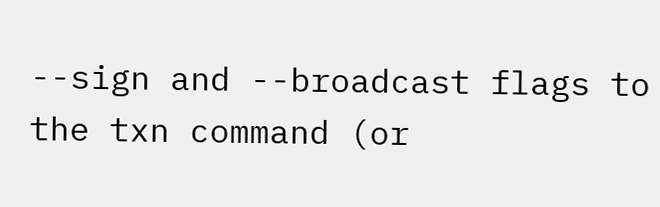--sign and --broadcast flags to the txn command (or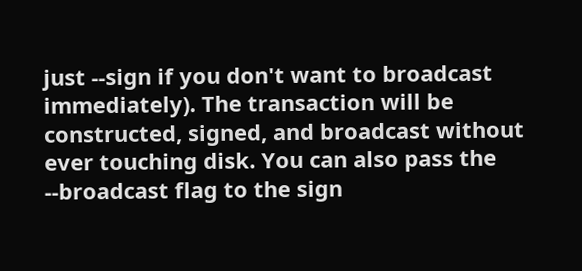just --sign if you don't want to broadcast immediately). The transaction will be constructed, signed, and broadcast without ever touching disk. You can also pass the --broadcast flag to the sign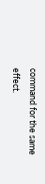command for the same effect.